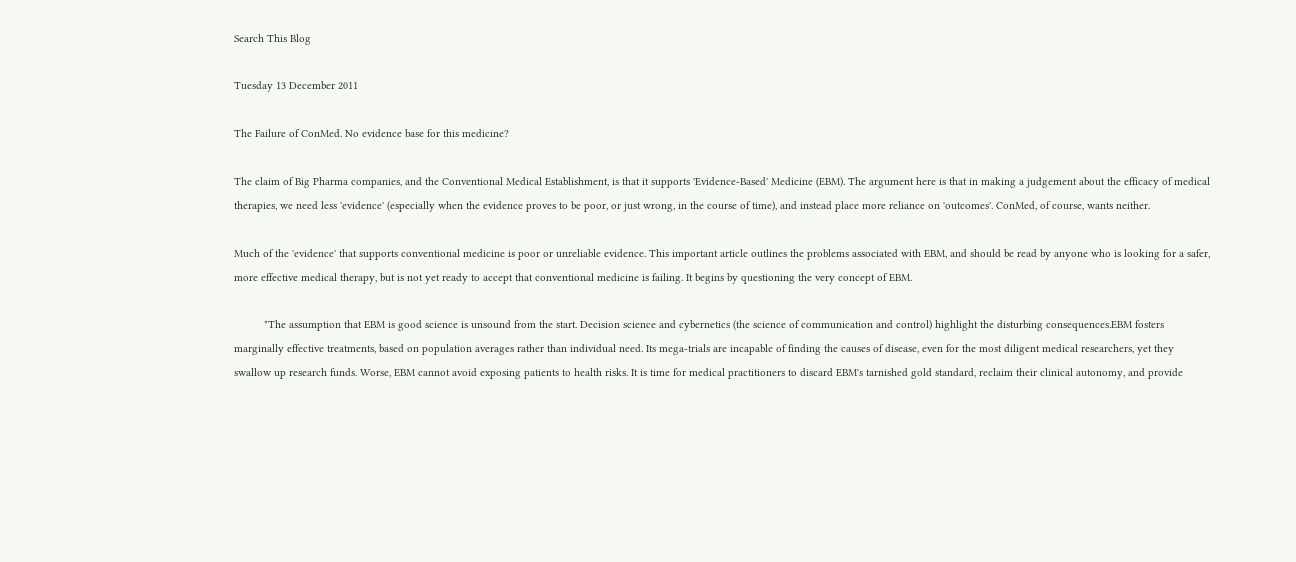Search This Blog

Tuesday 13 December 2011

The Failure of ConMed. No evidence base for this medicine?

The claim of Big Pharma companies, and the Conventional Medical Establishment, is that it supports 'Evidence-Based' Medicine (EBM). The argument here is that in making a judgement about the efficacy of medical therapies, we need less 'evidence' (especially when the evidence proves to be poor, or just wrong, in the course of time), and instead place more reliance on 'outcomes'. ConMed, of course, wants neither.

Much of the 'evidence' that supports conventional medicine is poor or unreliable evidence. This important article outlines the problems associated with EBM, and should be read by anyone who is looking for a safer, more effective medical therapy, but is not yet ready to accept that conventional medicine is failing. It begins by questioning the very concept of EBM.

          "The assumption that EBM is good science is unsound from the start. Decision science and cybernetics (the science of communication and control) highlight the disturbing consequences.EBM fosters marginally effective treatments, based on population averages rather than individual need. Its mega-trials are incapable of finding the causes of disease, even for the most diligent medical researchers, yet they swallow up research funds. Worse, EBM cannot avoid exposing patients to health risks. It is time for medical practitioners to discard EBM's tarnished gold standard, reclaim their clinical autonomy, and provide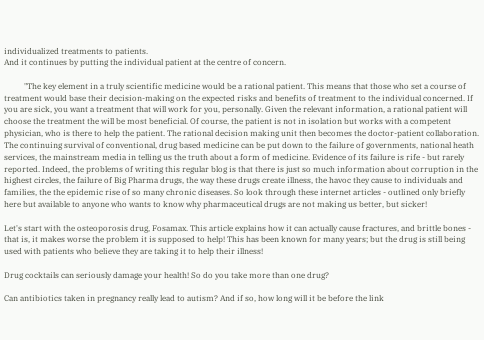individualized treatments to patients.
And it continues by putting the individual patient at the centre of concern.

          "The key element in a truly scientific medicine would be a rational patient. This means that those who set a course of treatment would base their decision-making on the expected risks and benefits of treatment to the individual concerned. If you are sick, you want a treatment that will work for you, personally. Given the relevant information, a rational patient will choose the treatment the will be most beneficial. Of course, the patient is not in isolation but works with a competent physician, who is there to help the patient. The rational decision making unit then becomes the doctor-patient collaboration.
The continuing survival of conventional, drug based medicine can be put down to the failure of governments, national heath services, the mainstream media in telling us the truth about a form of medicine. Evidence of its failure is rife - but rarely reported. Indeed, the problems of writing this regular blog is that there is just so much information about corruption in the highest circles, the failure of Big Pharma drugs, the way these drugs create illness, the havoc they cause to individuals and families, the the epidemic rise of so many chronic diseases. So look through these internet articles - outlined only briefly here but available to anyone who wants to know why pharmaceutical drugs are not making us better, but sicker!

Let's start with the osteoporosis drug, Fosamax. This article explains how it can actually cause fractures, and brittle bones - that is, it makes worse the problem it is supposed to help! This has been known for many years; but the drug is still being used with patients who believe they are taking it to help their illness!

Drug cocktails can seriously damage your health! So do you take more than one drug?

Can antibiotics taken in pregnancy really lead to autism? And if so, how long will it be before the link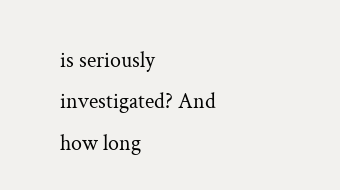is seriously investigated? And how long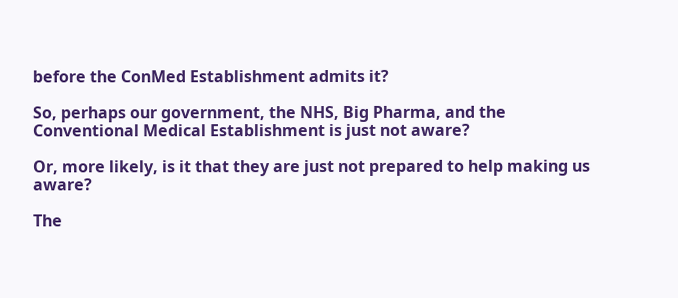before the ConMed Establishment admits it?

So, perhaps our government, the NHS, Big Pharma, and the Conventional Medical Establishment is just not aware?

Or, more likely, is it that they are just not prepared to help making us aware?

The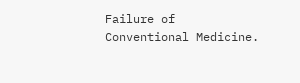Failure of Conventional Medicine.